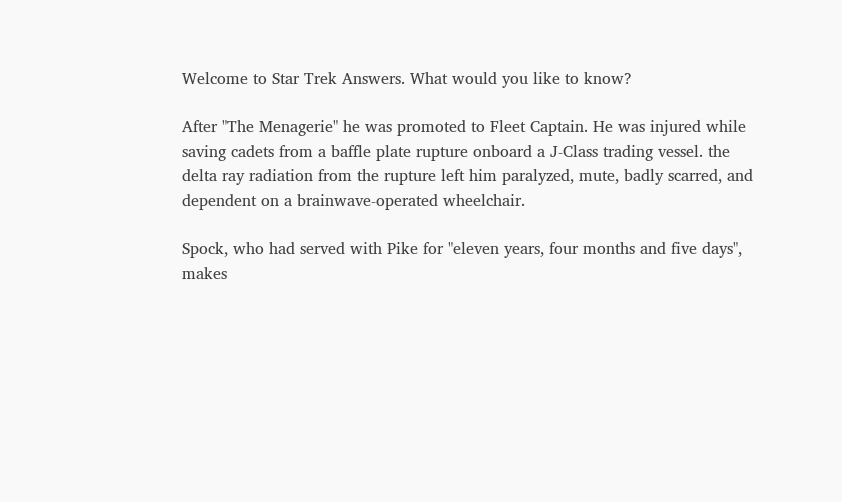Welcome to Star Trek Answers. What would you like to know?

After "The Menagerie" he was promoted to Fleet Captain. He was injured while saving cadets from a baffle plate rupture onboard a J-Class trading vessel. the delta ray radiation from the rupture left him paralyzed, mute, badly scarred, and dependent on a brainwave-operated wheelchair.

Spock, who had served with Pike for "eleven years, four months and five days", makes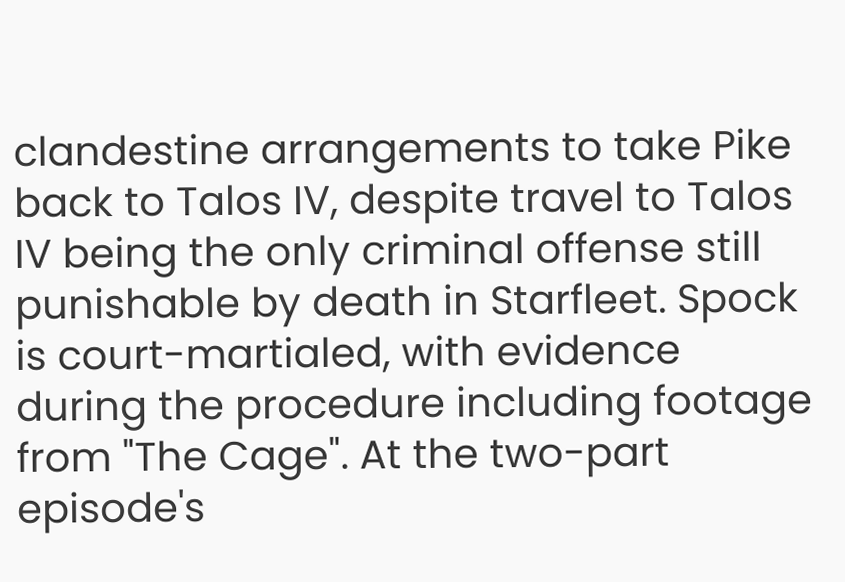clandestine arrangements to take Pike back to Talos IV, despite travel to Talos IV being the only criminal offense still punishable by death in Starfleet. Spock is court-martialed, with evidence during the procedure including footage from "The Cage". At the two-part episode's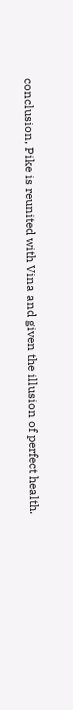conclusion, Pike is reunited with Vina and given the illusion of perfect health.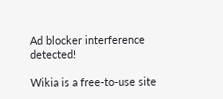Ad blocker interference detected!

Wikia is a free-to-use site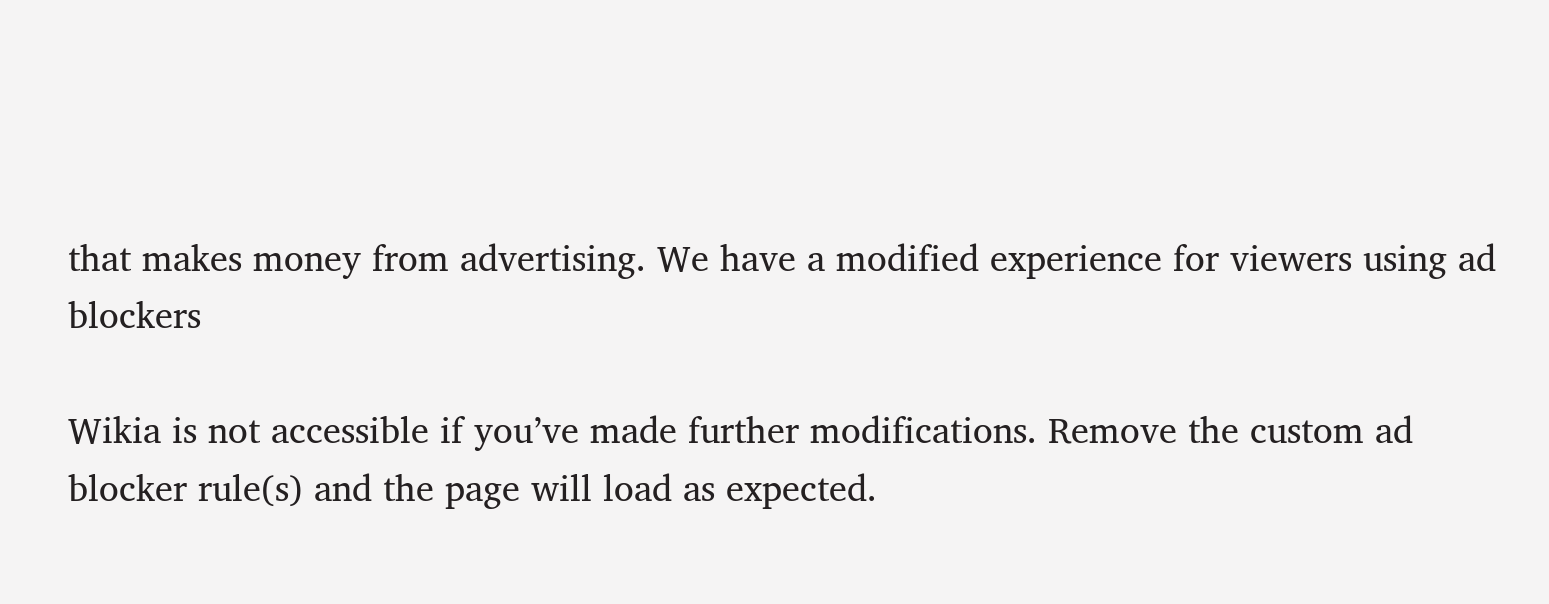that makes money from advertising. We have a modified experience for viewers using ad blockers

Wikia is not accessible if you’ve made further modifications. Remove the custom ad blocker rule(s) and the page will load as expected.